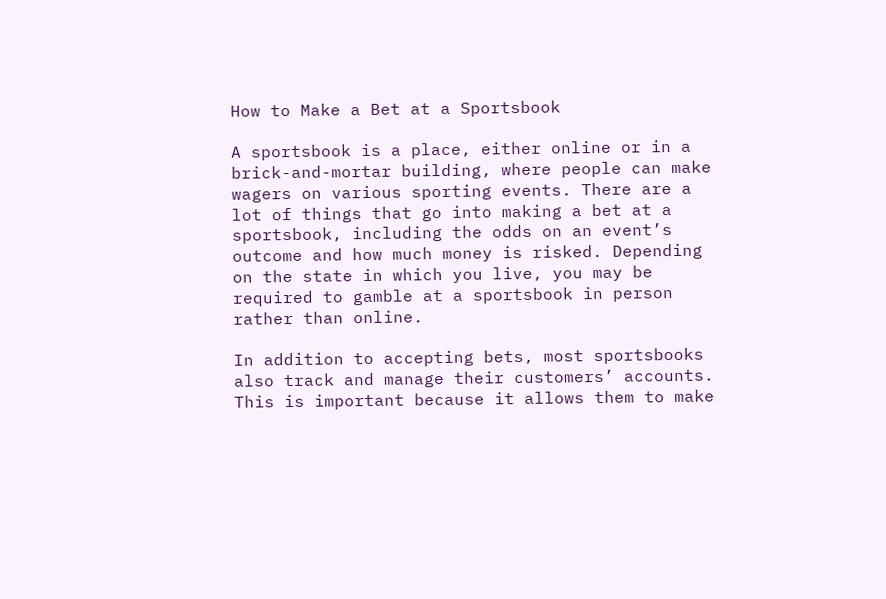How to Make a Bet at a Sportsbook

A sportsbook is a place, either online or in a brick-and-mortar building, where people can make wagers on various sporting events. There are a lot of things that go into making a bet at a sportsbook, including the odds on an event’s outcome and how much money is risked. Depending on the state in which you live, you may be required to gamble at a sportsbook in person rather than online.

In addition to accepting bets, most sportsbooks also track and manage their customers’ accounts. This is important because it allows them to make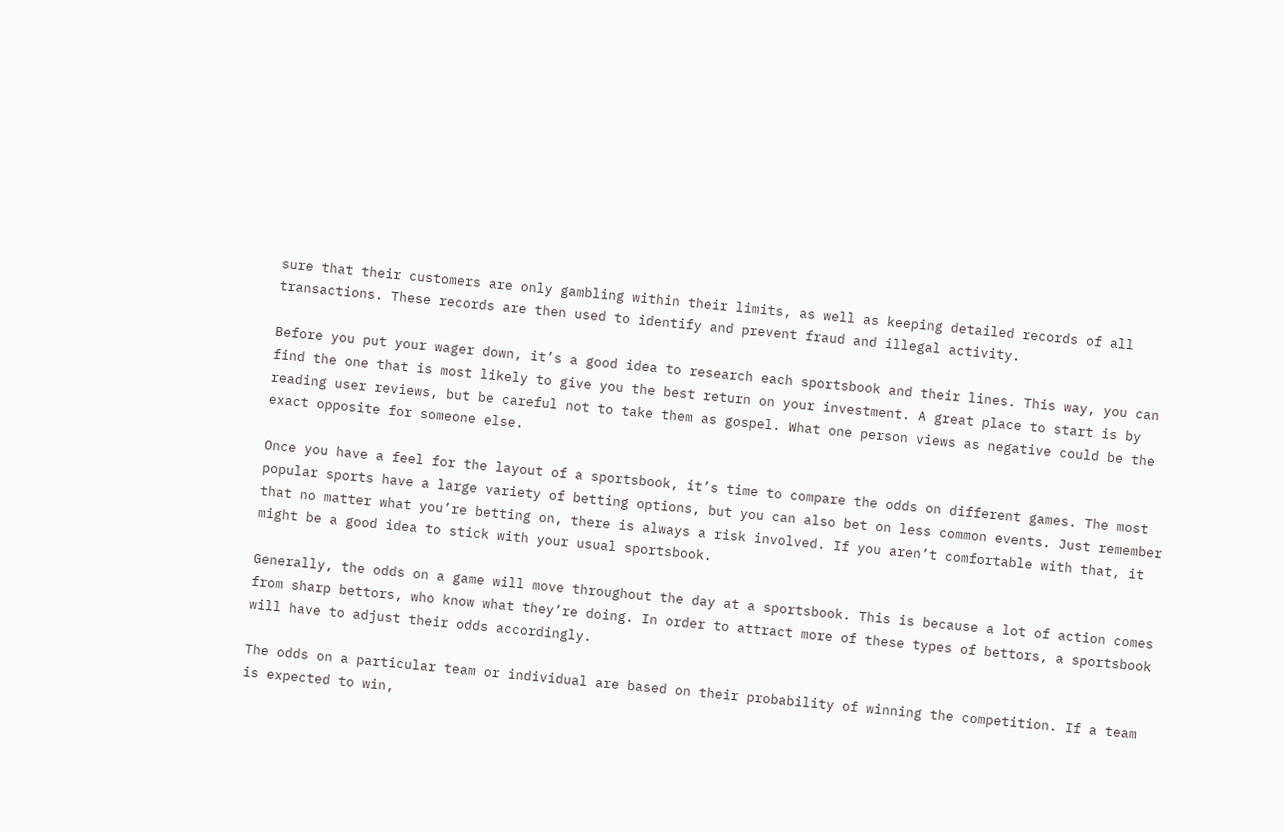sure that their customers are only gambling within their limits, as well as keeping detailed records of all transactions. These records are then used to identify and prevent fraud and illegal activity.

Before you put your wager down, it’s a good idea to research each sportsbook and their lines. This way, you can find the one that is most likely to give you the best return on your investment. A great place to start is by reading user reviews, but be careful not to take them as gospel. What one person views as negative could be the exact opposite for someone else.

Once you have a feel for the layout of a sportsbook, it’s time to compare the odds on different games. The most popular sports have a large variety of betting options, but you can also bet on less common events. Just remember that no matter what you’re betting on, there is always a risk involved. If you aren’t comfortable with that, it might be a good idea to stick with your usual sportsbook.

Generally, the odds on a game will move throughout the day at a sportsbook. This is because a lot of action comes from sharp bettors, who know what they’re doing. In order to attract more of these types of bettors, a sportsbook will have to adjust their odds accordingly.

The odds on a particular team or individual are based on their probability of winning the competition. If a team is expected to win,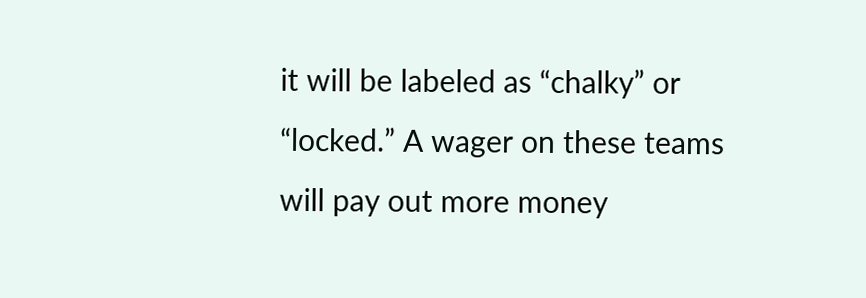it will be labeled as “chalky” or “locked.” A wager on these teams will pay out more money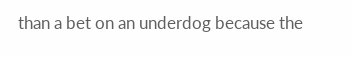than a bet on an underdog because the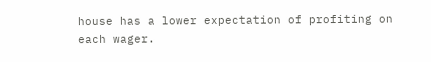house has a lower expectation of profiting on each wager.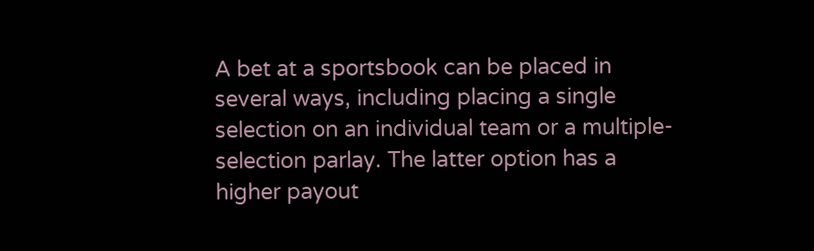A bet at a sportsbook can be placed in several ways, including placing a single selection on an individual team or a multiple-selection parlay. The latter option has a higher payout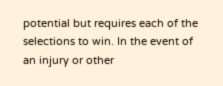potential but requires each of the selections to win. In the event of an injury or other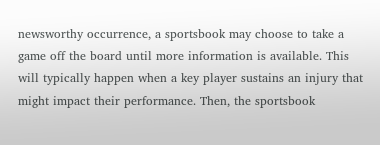newsworthy occurrence, a sportsbook may choose to take a game off the board until more information is available. This will typically happen when a key player sustains an injury that might impact their performance. Then, the sportsbook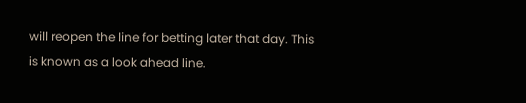will reopen the line for betting later that day. This is known as a look ahead line.